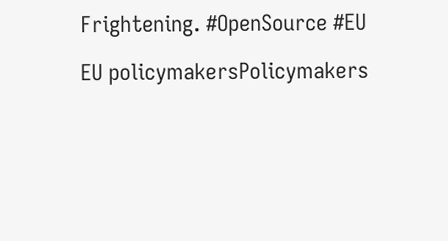Frightening. #OpenSource #EU

EU policymakersPolicymakers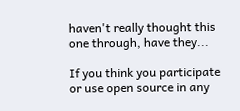haven't really thought this one through, have they...

If you think you participate or use open source in any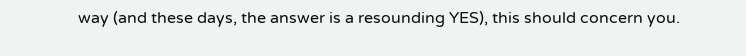way (and these days, the answer is a resounding YES), this should concern you.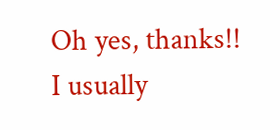Oh yes, thanks!!
I usually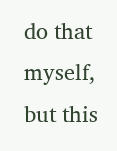do that myself, but this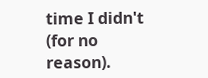time I didn't (for no reason).